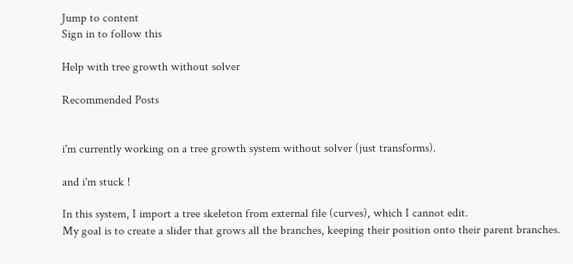Jump to content
Sign in to follow this

Help with tree growth without solver

Recommended Posts


i'm currently working on a tree growth system without solver (just transforms).

and i'm stuck !

In this system, I import a tree skeleton from external file (curves), which I cannot edit.
My goal is to create a slider that grows all the branches, keeping their position onto their parent branches.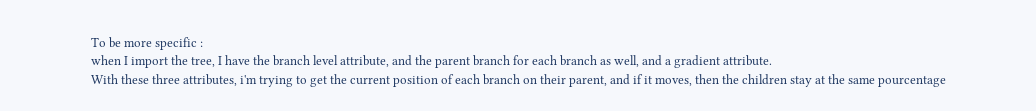To be more specific :
when I import the tree, I have the branch level attribute, and the parent branch for each branch as well, and a gradient attribute.
With these three attributes, i'm trying to get the current position of each branch on their parent, and if it moves, then the children stay at the same pourcentage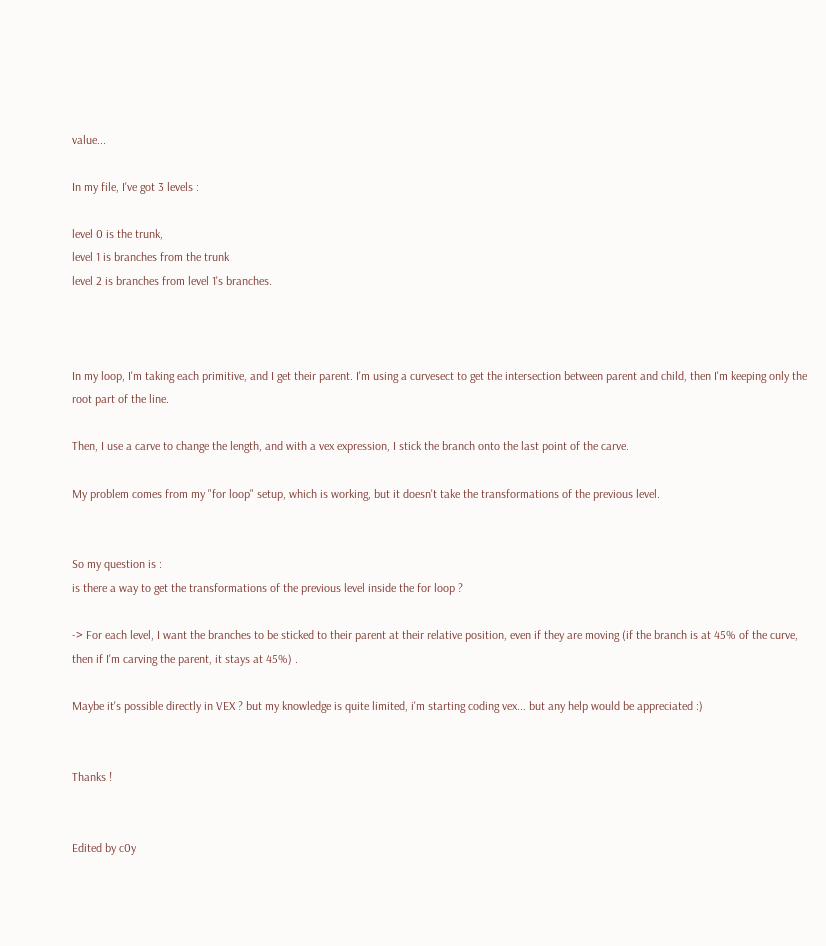value...

In my file, I've got 3 levels :

level 0 is the trunk,
level 1 is branches from the trunk
level 2 is branches from level 1's branches.



In my loop, I'm taking each primitive, and I get their parent. I'm using a curvesect to get the intersection between parent and child, then I'm keeping only the root part of the line.

Then, I use a carve to change the length, and with a vex expression, I stick the branch onto the last point of the carve.

My problem comes from my "for loop" setup, which is working, but it doesn't take the transformations of the previous level.


So my question is :
is there a way to get the transformations of the previous level inside the for loop ?

-> For each level, I want the branches to be sticked to their parent at their relative position, even if they are moving (if the branch is at 45% of the curve, then if I'm carving the parent, it stays at 45%) .

Maybe it's possible directly in VEX ? but my knowledge is quite limited, i'm starting coding vex... but any help would be appreciated :)


Thanks !


Edited by c0y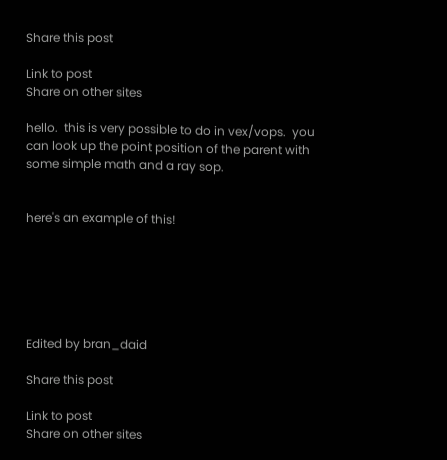Share this post

Link to post
Share on other sites

hello.  this is very possible to do in vex/vops.  you can look up the point position of the parent with some simple math and a ray sop.


here's an example of this!






Edited by bran_daid

Share this post

Link to post
Share on other sites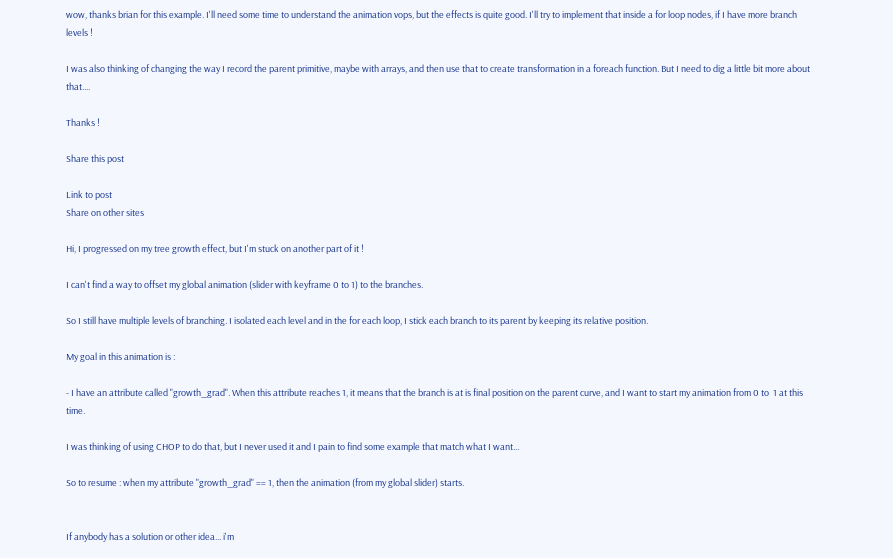wow, thanks brian for this example. I'll need some time to understand the animation vops, but the effects is quite good. I'll try to implement that inside a for loop nodes, if I have more branch levels !

I was also thinking of changing the way I record the parent primitive, maybe with arrays, and then use that to create transformation in a foreach function. But I need to dig a little bit more about that....

Thanks !

Share this post

Link to post
Share on other sites

Hi, I progressed on my tree growth effect, but I'm stuck on another part of it !

I can't find a way to offset my global animation (slider with keyframe 0 to 1) to the branches.

So I still have multiple levels of branching. I isolated each level and in the for each loop, I stick each branch to its parent by keeping its relative position.

My goal in this animation is :

- I have an attribute called "growth_grad". When this attribute reaches 1, it means that the branch is at is final position on the parent curve, and I want to start my animation from 0 to  1 at this time.

I was thinking of using CHOP to do that, but I never used it and I pain to find some example that match what I want...

So to resume : when my attribute "growth_grad" == 1, then the animation (from my global slider) starts.


If anybody has a solution or other idea... i'm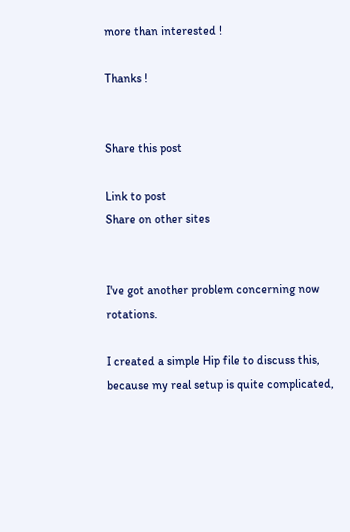more than interested !

Thanks !


Share this post

Link to post
Share on other sites


I've got another problem concerning now rotations.

I created a simple Hip file to discuss this, because my real setup is quite complicated,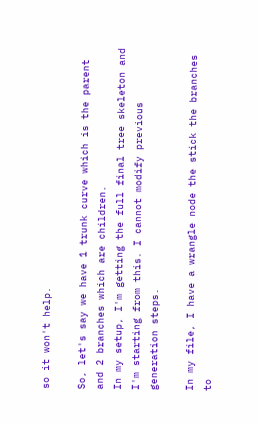so it won't help.

So, let's say we have 1 trunk curve which is the parent and 2 branches which are children.
In my setup, I'm getting the full final tree skeleton and I'm starting from this. I cannot modify previous generation steps.

In my file, I have a wrangle node the stick the branches to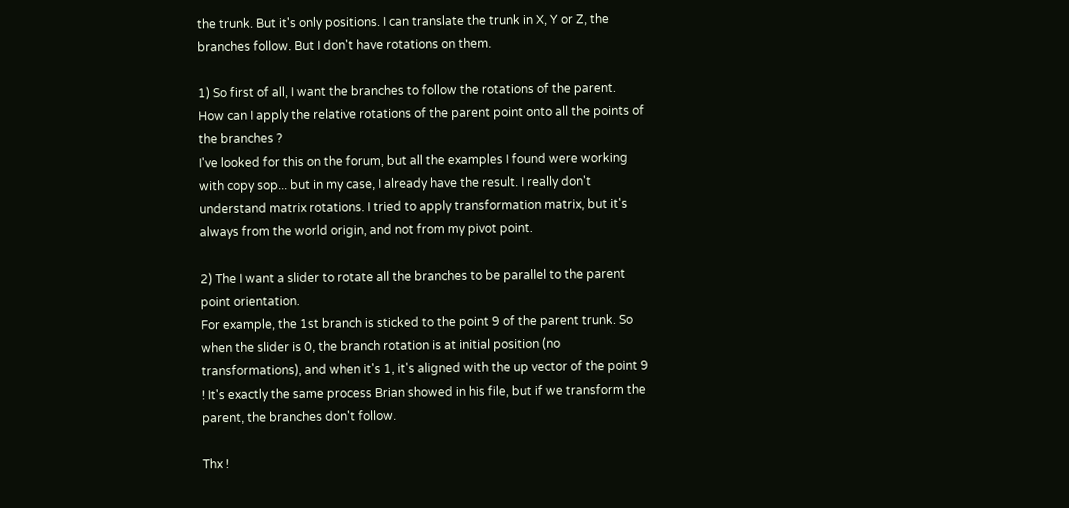the trunk. But it's only positions. I can translate the trunk in X, Y or Z, the branches follow. But I don't have rotations on them.

1) So first of all, I want the branches to follow the rotations of the parent.
How can I apply the relative rotations of the parent point onto all the points of the branches ?
I've looked for this on the forum, but all the examples I found were working with copy sop... but in my case, I already have the result. I really don't understand matrix rotations. I tried to apply transformation matrix, but it's always from the world origin, and not from my pivot point.

2) The I want a slider to rotate all the branches to be parallel to the parent point orientation.
For example, the 1st branch is sticked to the point 9 of the parent trunk. So when the slider is 0, the branch rotation is at initial position (no transformations), and when it's 1, it's aligned with the up vector of the point 9 ! It's exactly the same process Brian showed in his file, but if we transform the parent, the branches don't follow.

Thx !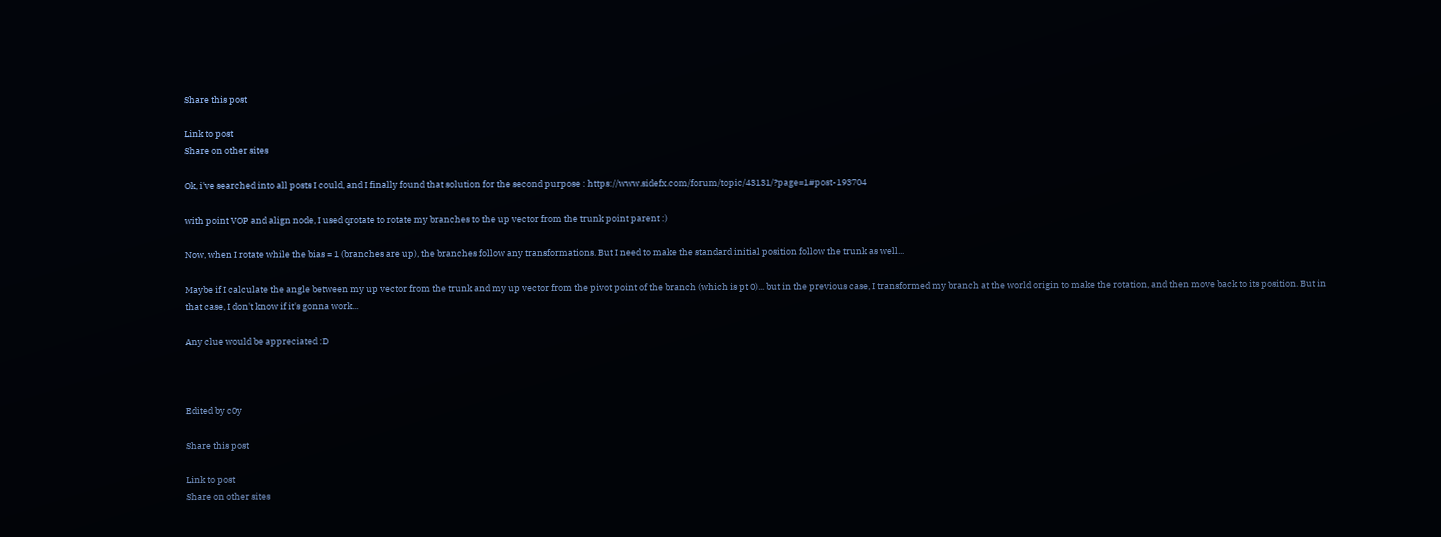Share this post

Link to post
Share on other sites

Ok, i've searched into all posts I could, and I finally found that solution for the second purpose : https://www.sidefx.com/forum/topic/43131/?page=1#post-193704

with point VOP and align node, I used qrotate to rotate my branches to the up vector from the trunk point parent :)

Now, when I rotate while the bias = 1 (branches are up), the branches follow any transformations. But I need to make the standard initial position follow the trunk as well...

Maybe if I calculate the angle between my up vector from the trunk and my up vector from the pivot point of the branch (which is pt 0)... but in the previous case, I transformed my branch at the world origin to make the rotation, and then move back to its position. But in that case, I don't know if it's gonna work...

Any clue would be appreciated :D



Edited by c0y

Share this post

Link to post
Share on other sites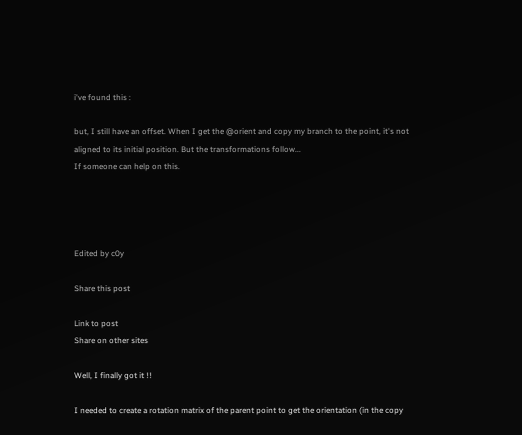i've found this :

but, I still have an offset. When I get the @orient and copy my branch to the point, it's not aligned to its initial position. But the transformations follow...
If someone can help on this.




Edited by c0y

Share this post

Link to post
Share on other sites

Well, I finally got it !!

I needed to create a rotation matrix of the parent point to get the orientation (in the copy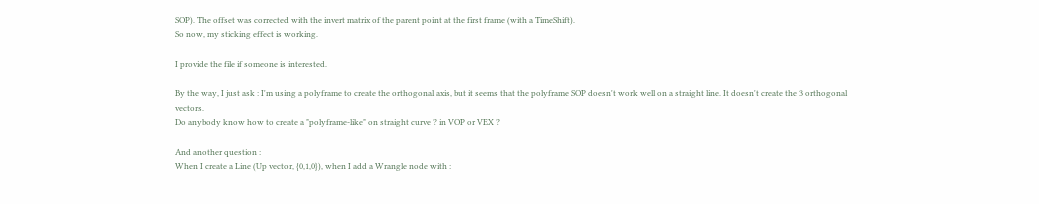SOP). The offset was corrected with the invert matrix of the parent point at the first frame (with a TimeShift).
So now, my sticking effect is working.

I provide the file if someone is interested.

By the way, I just ask : I'm using a polyframe to create the orthogonal axis, but it seems that the polyframe SOP doesn't work well on a straight line. It doesn't create the 3 orthogonal vectors.
Do anybody know how to create a "polyframe-like" on straight curve ? in VOP or VEX ?

And another question :
When I create a Line (Up vector, {0,1,0}), when I add a Wrangle node with :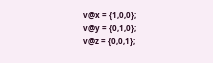v@x = {1,0,0};
v@y = {0,1,0};
v@z = {0,0,1};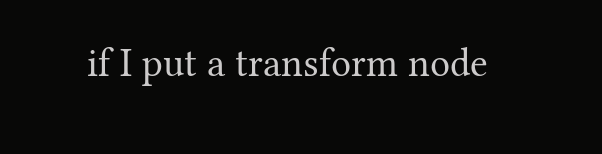if I put a transform node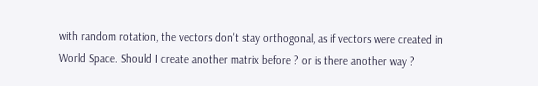with random rotation, the vectors don't stay orthogonal, as if vectors were created in World Space. Should I create another matrix before ? or is there another way ?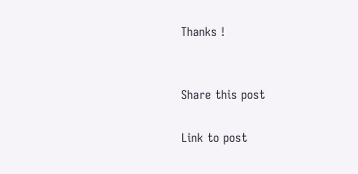Thanks !


Share this post

Link to post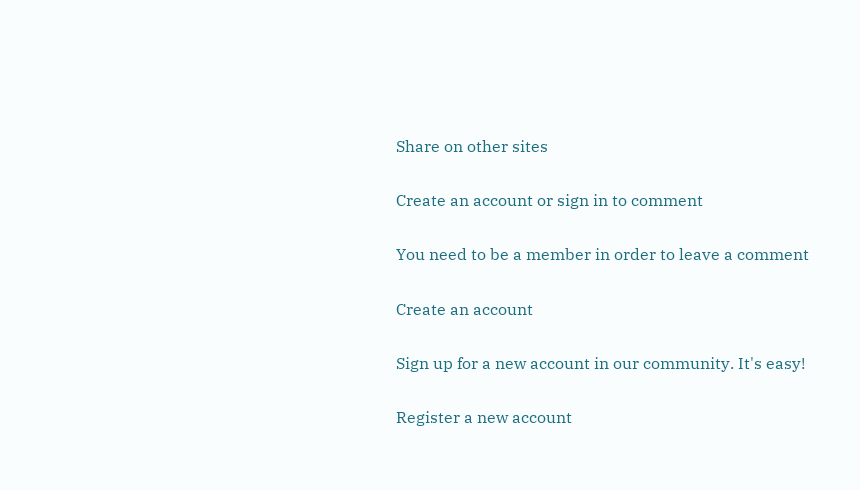Share on other sites

Create an account or sign in to comment

You need to be a member in order to leave a comment

Create an account

Sign up for a new account in our community. It's easy!

Register a new account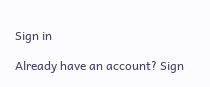Sign in

Already have an account? Sign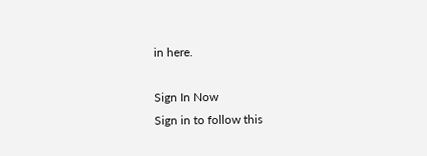in here.

Sign In Now
Sign in to follow this